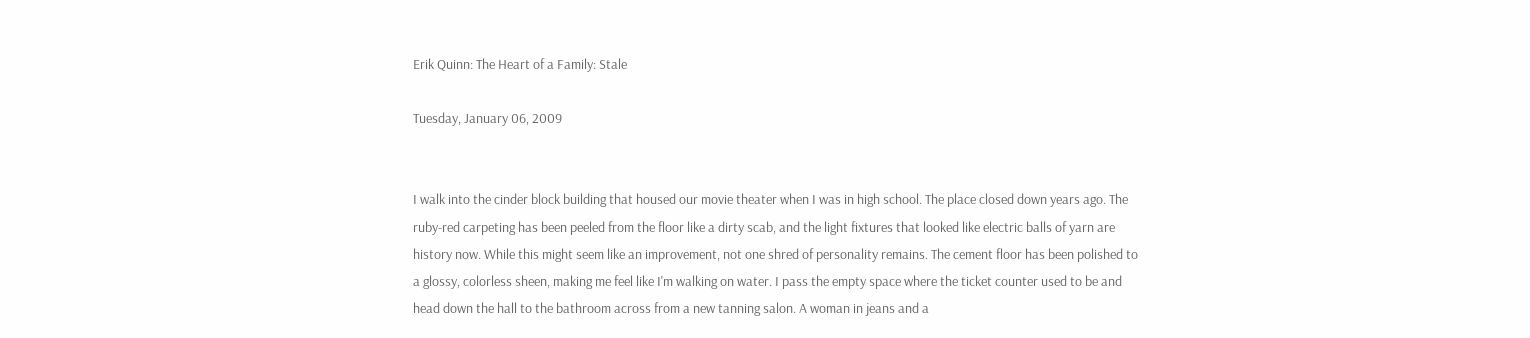Erik Quinn: The Heart of a Family: Stale

Tuesday, January 06, 2009


I walk into the cinder block building that housed our movie theater when I was in high school. The place closed down years ago. The ruby-red carpeting has been peeled from the floor like a dirty scab, and the light fixtures that looked like electric balls of yarn are history now. While this might seem like an improvement, not one shred of personality remains. The cement floor has been polished to a glossy, colorless sheen, making me feel like I'm walking on water. I pass the empty space where the ticket counter used to be and head down the hall to the bathroom across from a new tanning salon. A woman in jeans and a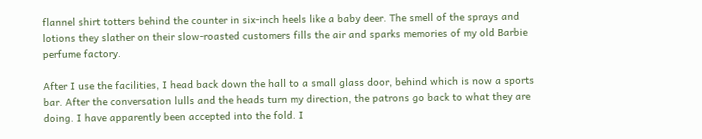flannel shirt totters behind the counter in six-inch heels like a baby deer. The smell of the sprays and lotions they slather on their slow-roasted customers fills the air and sparks memories of my old Barbie perfume factory.

After I use the facilities, I head back down the hall to a small glass door, behind which is now a sports bar. After the conversation lulls and the heads turn my direction, the patrons go back to what they are doing. I have apparently been accepted into the fold. I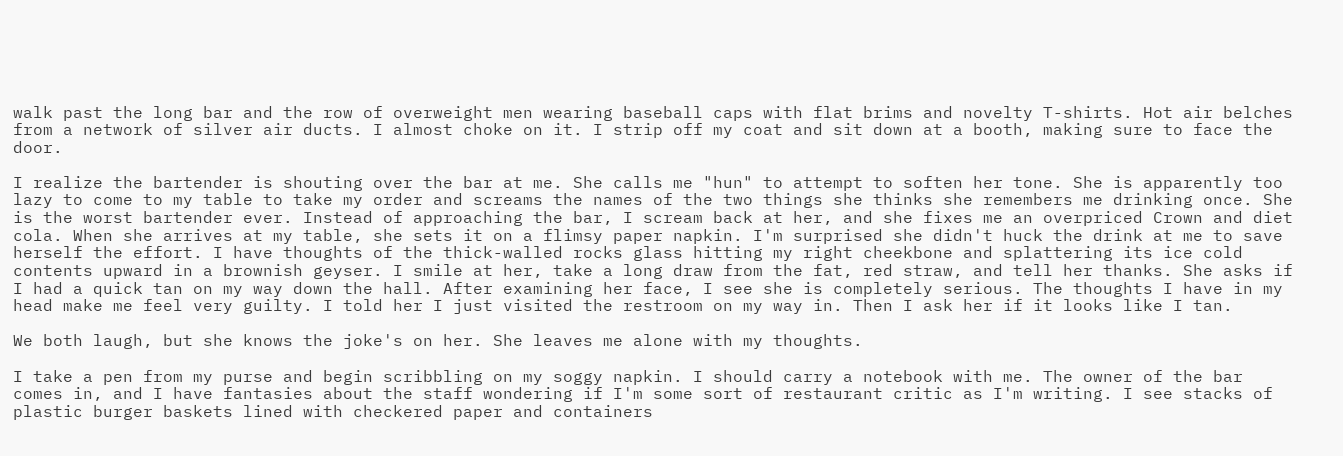walk past the long bar and the row of overweight men wearing baseball caps with flat brims and novelty T-shirts. Hot air belches from a network of silver air ducts. I almost choke on it. I strip off my coat and sit down at a booth, making sure to face the door.

I realize the bartender is shouting over the bar at me. She calls me "hun" to attempt to soften her tone. She is apparently too lazy to come to my table to take my order and screams the names of the two things she thinks she remembers me drinking once. She is the worst bartender ever. Instead of approaching the bar, I scream back at her, and she fixes me an overpriced Crown and diet cola. When she arrives at my table, she sets it on a flimsy paper napkin. I'm surprised she didn't huck the drink at me to save herself the effort. I have thoughts of the thick-walled rocks glass hitting my right cheekbone and splattering its ice cold contents upward in a brownish geyser. I smile at her, take a long draw from the fat, red straw, and tell her thanks. She asks if I had a quick tan on my way down the hall. After examining her face, I see she is completely serious. The thoughts I have in my head make me feel very guilty. I told her I just visited the restroom on my way in. Then I ask her if it looks like I tan.

We both laugh, but she knows the joke's on her. She leaves me alone with my thoughts.

I take a pen from my purse and begin scribbling on my soggy napkin. I should carry a notebook with me. The owner of the bar comes in, and I have fantasies about the staff wondering if I'm some sort of restaurant critic as I'm writing. I see stacks of plastic burger baskets lined with checkered paper and containers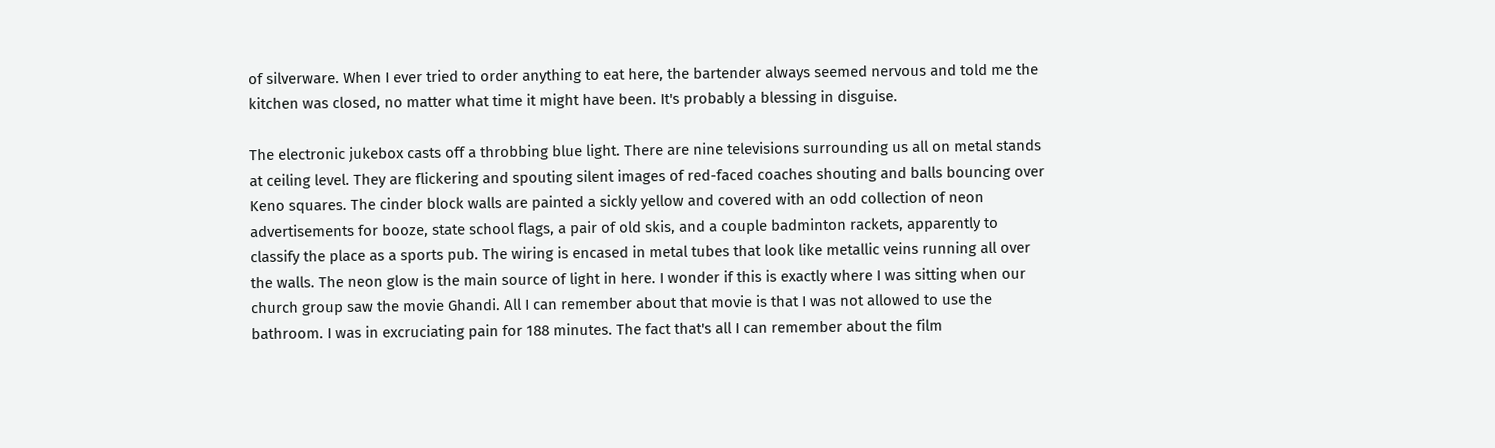of silverware. When I ever tried to order anything to eat here, the bartender always seemed nervous and told me the kitchen was closed, no matter what time it might have been. It's probably a blessing in disguise.

The electronic jukebox casts off a throbbing blue light. There are nine televisions surrounding us all on metal stands at ceiling level. They are flickering and spouting silent images of red-faced coaches shouting and balls bouncing over Keno squares. The cinder block walls are painted a sickly yellow and covered with an odd collection of neon advertisements for booze, state school flags, a pair of old skis, and a couple badminton rackets, apparently to classify the place as a sports pub. The wiring is encased in metal tubes that look like metallic veins running all over the walls. The neon glow is the main source of light in here. I wonder if this is exactly where I was sitting when our church group saw the movie Ghandi. All I can remember about that movie is that I was not allowed to use the bathroom. I was in excruciating pain for 188 minutes. The fact that's all I can remember about the film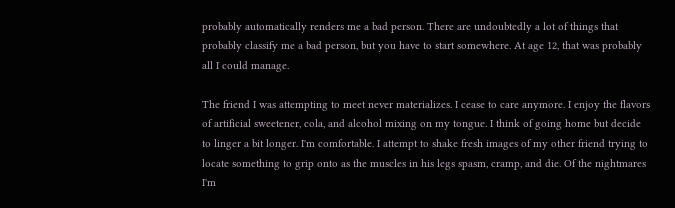probably automatically renders me a bad person. There are undoubtedly a lot of things that probably classify me a bad person, but you have to start somewhere. At age 12, that was probably all I could manage.

The friend I was attempting to meet never materializes. I cease to care anymore. I enjoy the flavors of artificial sweetener, cola, and alcohol mixing on my tongue. I think of going home but decide to linger a bit longer. I'm comfortable. I attempt to shake fresh images of my other friend trying to locate something to grip onto as the muscles in his legs spasm, cramp, and die. Of the nightmares I'm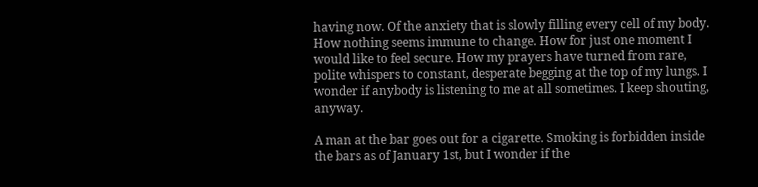having now. Of the anxiety that is slowly filling every cell of my body. How nothing seems immune to change. How for just one moment I would like to feel secure. How my prayers have turned from rare, polite whispers to constant, desperate begging at the top of my lungs. I wonder if anybody is listening to me at all sometimes. I keep shouting, anyway.

A man at the bar goes out for a cigarette. Smoking is forbidden inside the bars as of January 1st, but I wonder if the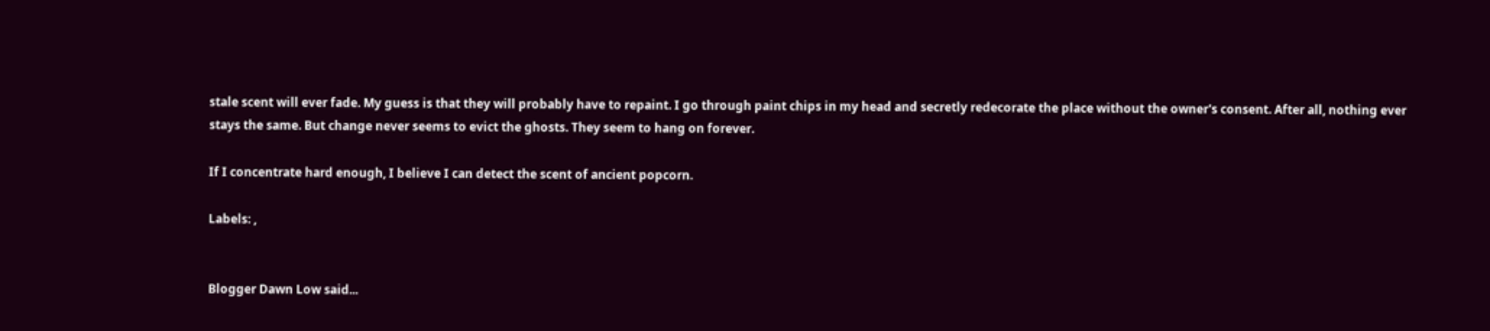stale scent will ever fade. My guess is that they will probably have to repaint. I go through paint chips in my head and secretly redecorate the place without the owner's consent. After all, nothing ever stays the same. But change never seems to evict the ghosts. They seem to hang on forever.

If I concentrate hard enough, I believe I can detect the scent of ancient popcorn.

Labels: ,


Blogger Dawn Low said...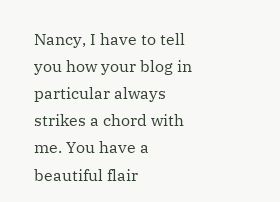Nancy, I have to tell you how your blog in particular always strikes a chord with me. You have a beautiful flair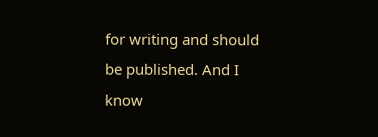for writing and should be published. And I know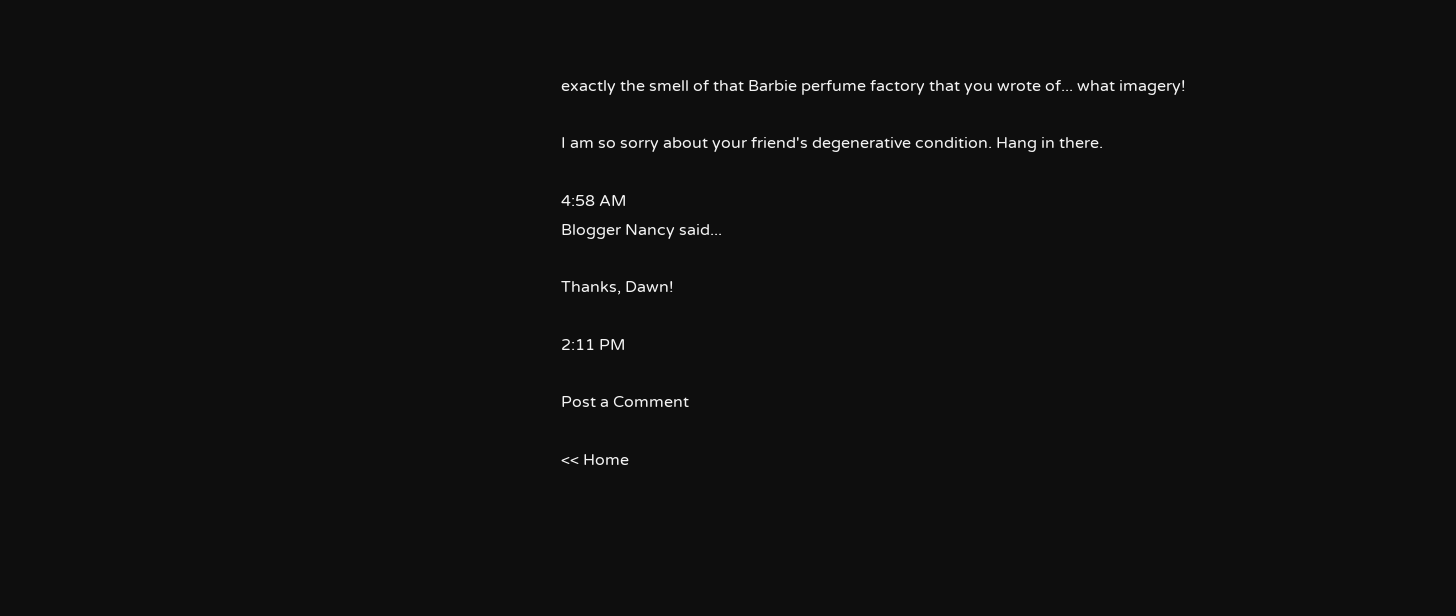exactly the smell of that Barbie perfume factory that you wrote of... what imagery!

I am so sorry about your friend's degenerative condition. Hang in there.

4:58 AM
Blogger Nancy said...

Thanks, Dawn!

2:11 PM

Post a Comment

<< Home